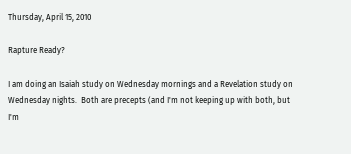Thursday, April 15, 2010

Rapture Ready?

I am doing an Isaiah study on Wednesday mornings and a Revelation study on Wednesday nights.  Both are precepts (and I'm not keeping up with both, but I'm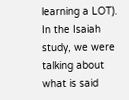learning a LOT).  In the Isaiah study, we were talking about what is said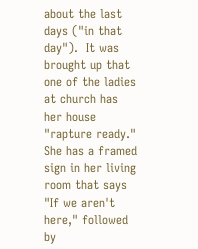about the last days ("in that day").  It was brought up that one of the ladies at church has her house "rapture ready."  She has a framed sign in her living room that says "If we aren't here," followed by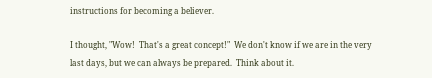instructions for becoming a believer.

I thought, "Wow!  That's a great concept!"  We don't know if we are in the very last days, but we can always be prepared.  Think about it.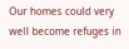Our homes could very well become refuges in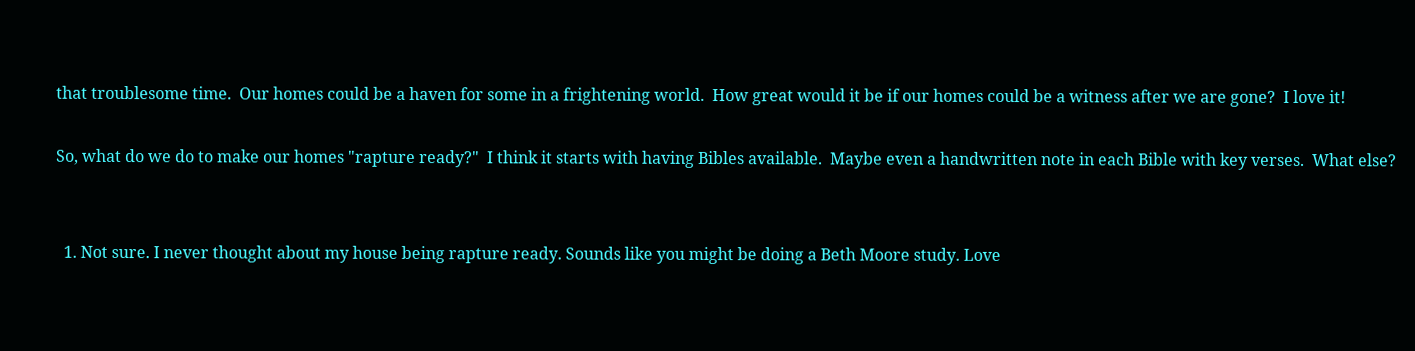that troublesome time.  Our homes could be a haven for some in a frightening world.  How great would it be if our homes could be a witness after we are gone?  I love it!

So, what do we do to make our homes "rapture ready?"  I think it starts with having Bibles available.  Maybe even a handwritten note in each Bible with key verses.  What else?


  1. Not sure. I never thought about my house being rapture ready. Sounds like you might be doing a Beth Moore study. Love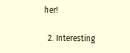her!

  2. Interesting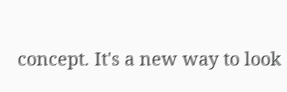concept. It's a new way to look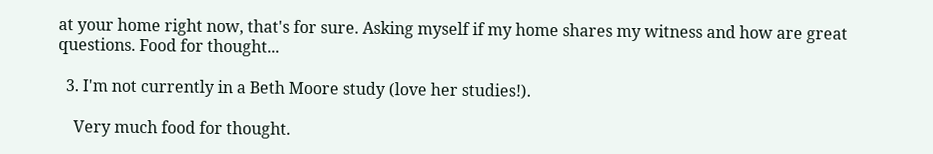at your home right now, that's for sure. Asking myself if my home shares my witness and how are great questions. Food for thought...

  3. I'm not currently in a Beth Moore study (love her studies!).

    Very much food for thought.